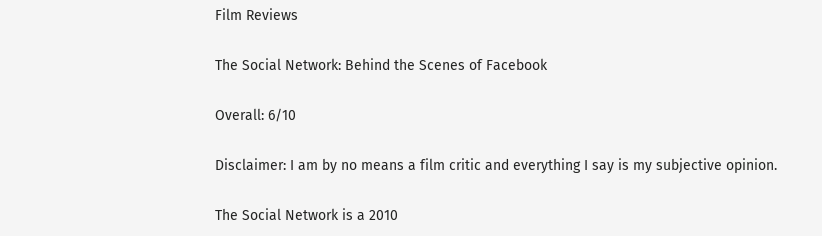Film Reviews

The Social Network: Behind the Scenes of Facebook

Overall: 6/10

Disclaimer: I am by no means a film critic and everything I say is my subjective opinion.

The Social Network is a 2010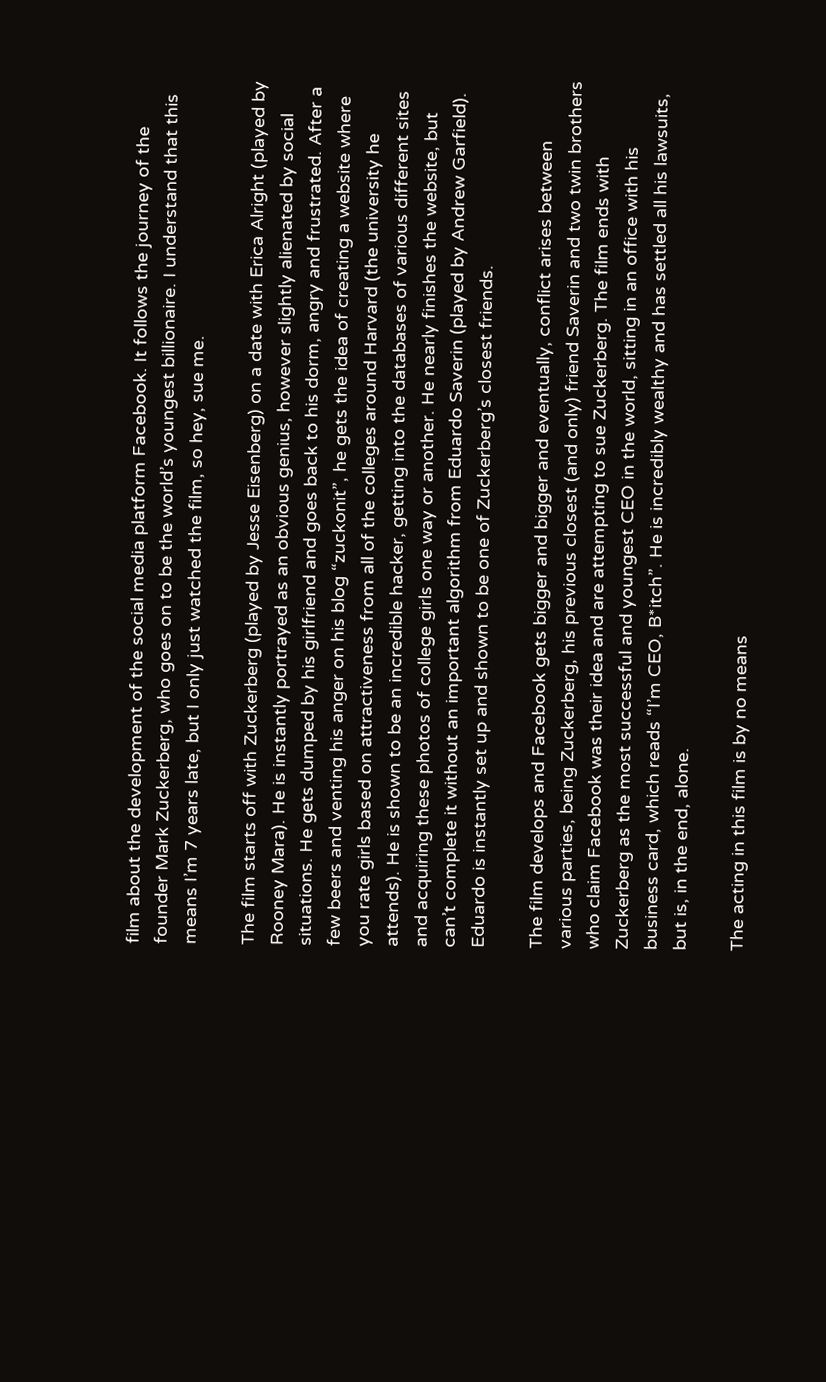film about the development of the social media platform Facebook. It follows the journey of the founder Mark Zuckerberg, who goes on to be the world’s youngest billionaire. I understand that this means I’m 7 years late, but I only just watched the film, so hey, sue me.

The film starts off with Zuckerberg (played by Jesse Eisenberg) on a date with Erica Alright (played by Rooney Mara). He is instantly portrayed as an obvious genius, however slightly alienated by social situations. He gets dumped by his girlfriend and goes back to his dorm, angry and frustrated. After a few beers and venting his anger on his blog “zuckonit”, he gets the idea of creating a website where you rate girls based on attractiveness from all of the colleges around Harvard (the university he attends). He is shown to be an incredible hacker, getting into the databases of various different sites and acquiring these photos of college girls one way or another. He nearly finishes the website, but can’t complete it without an important algorithm from Eduardo Saverin (played by Andrew Garfield). Eduardo is instantly set up and shown to be one of Zuckerberg’s closest friends.

The film develops and Facebook gets bigger and bigger and eventually, conflict arises between various parties, being Zuckerberg, his previous closest (and only) friend Saverin and two twin brothers who claim Facebook was their idea and are attempting to sue Zuckerberg. The film ends with Zuckerberg as the most successful and youngest CEO in the world, sitting in an office with his business card, which reads “I’m CEO, B*itch”. He is incredibly wealthy and has settled all his lawsuits, but is, in the end, alone.

The acting in this film is by no means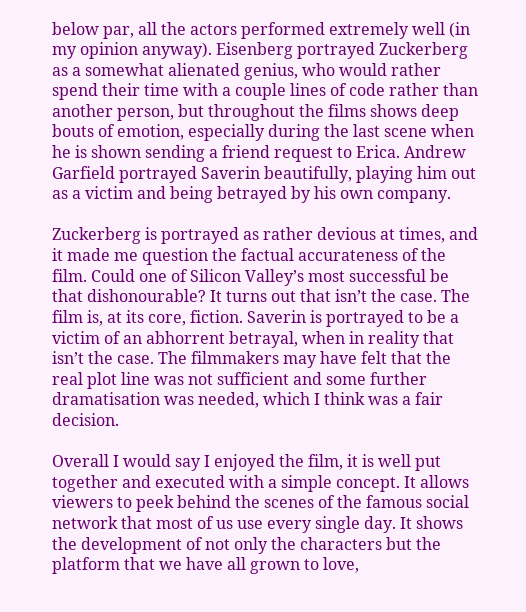below par, all the actors performed extremely well (in my opinion anyway). Eisenberg portrayed Zuckerberg as a somewhat alienated genius, who would rather spend their time with a couple lines of code rather than another person, but throughout the films shows deep bouts of emotion, especially during the last scene when he is shown sending a friend request to Erica. Andrew Garfield portrayed Saverin beautifully, playing him out as a victim and being betrayed by his own company.

Zuckerberg is portrayed as rather devious at times, and it made me question the factual accurateness of the film. Could one of Silicon Valley’s most successful be that dishonourable? It turns out that isn’t the case. The film is, at its core, fiction. Saverin is portrayed to be a victim of an abhorrent betrayal, when in reality that isn’t the case. The filmmakers may have felt that the real plot line was not sufficient and some further dramatisation was needed, which I think was a fair decision.

Overall I would say I enjoyed the film, it is well put together and executed with a simple concept. It allows viewers to peek behind the scenes of the famous social network that most of us use every single day. It shows the development of not only the characters but the platform that we have all grown to love,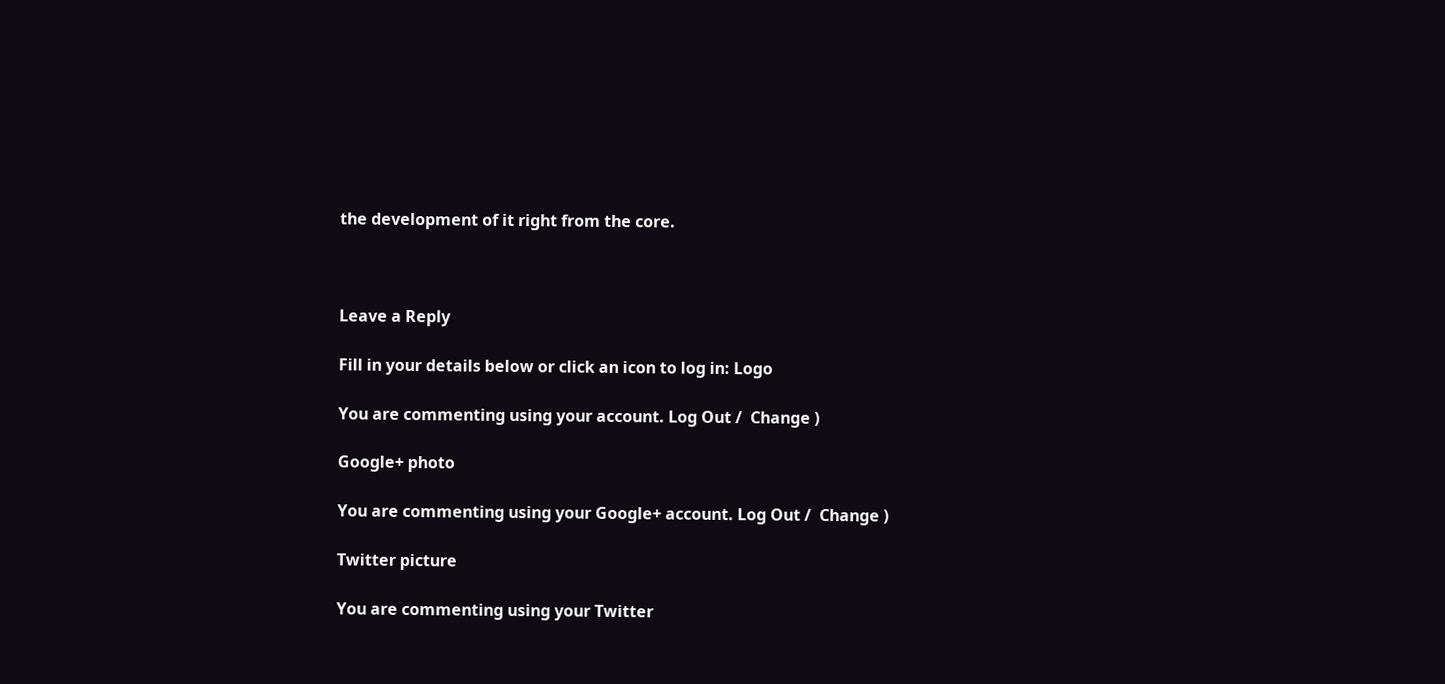the development of it right from the core.



Leave a Reply

Fill in your details below or click an icon to log in: Logo

You are commenting using your account. Log Out /  Change )

Google+ photo

You are commenting using your Google+ account. Log Out /  Change )

Twitter picture

You are commenting using your Twitter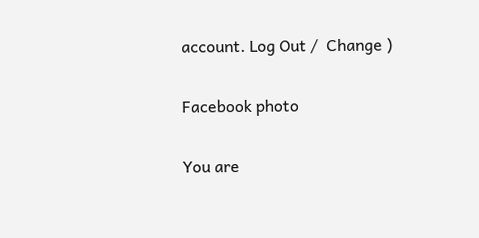account. Log Out /  Change )

Facebook photo

You are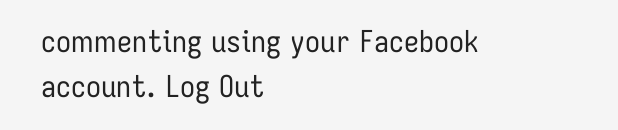commenting using your Facebook account. Log Out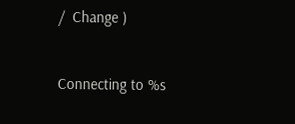/  Change )


Connecting to %s